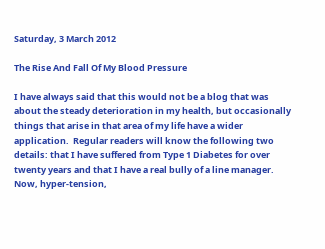Saturday, 3 March 2012

The Rise And Fall Of My Blood Pressure

I have always said that this would not be a blog that was about the steady deterioration in my health, but occasionally things that arise in that area of my life have a wider application.  Regular readers will know the following two details: that I have suffered from Type 1 Diabetes for over twenty years and that I have a real bully of a line manager.  Now, hyper-tension,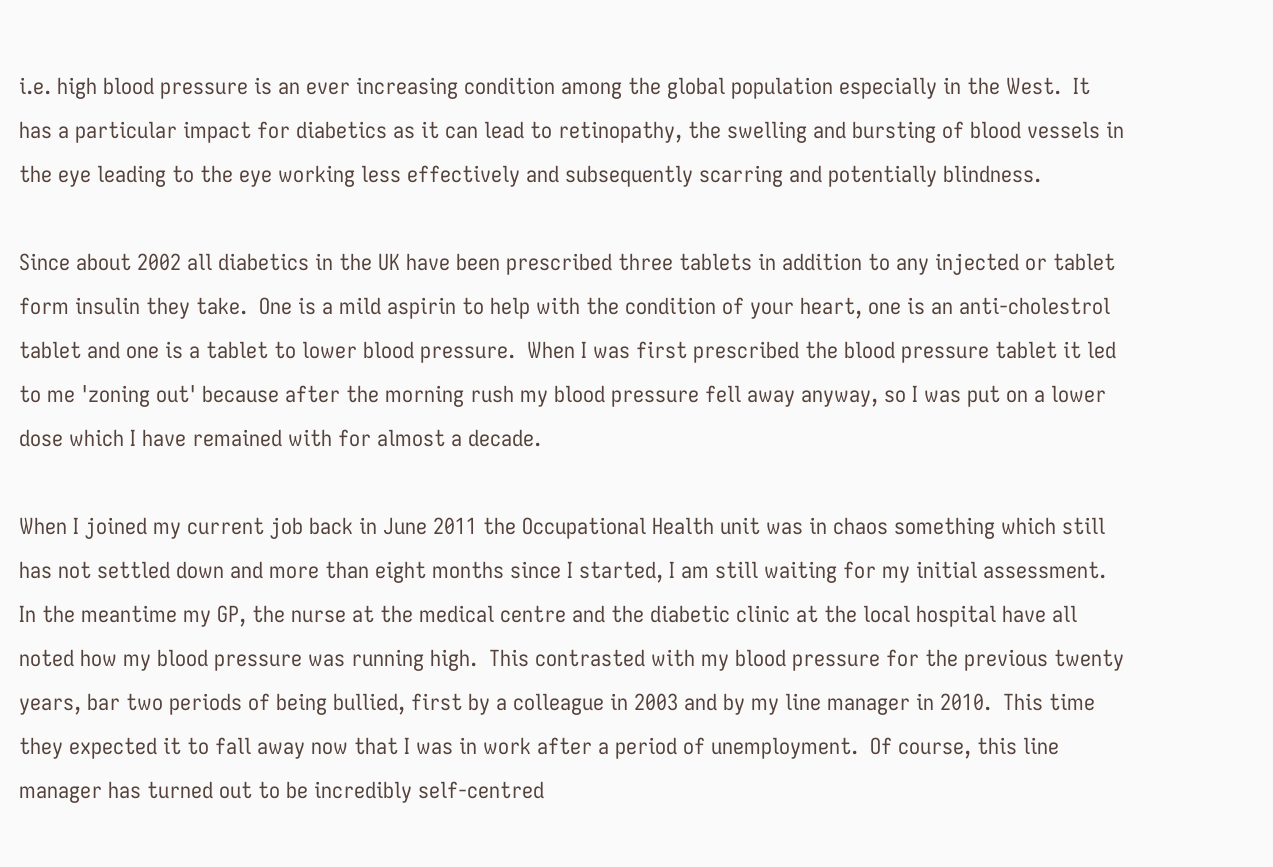i.e. high blood pressure is an ever increasing condition among the global population especially in the West.  It has a particular impact for diabetics as it can lead to retinopathy, the swelling and bursting of blood vessels in the eye leading to the eye working less effectively and subsequently scarring and potentially blindness.

Since about 2002 all diabetics in the UK have been prescribed three tablets in addition to any injected or tablet form insulin they take.  One is a mild aspirin to help with the condition of your heart, one is an anti-cholestrol tablet and one is a tablet to lower blood pressure.  When I was first prescribed the blood pressure tablet it led to me 'zoning out' because after the morning rush my blood pressure fell away anyway, so I was put on a lower dose which I have remained with for almost a decade.

When I joined my current job back in June 2011 the Occupational Health unit was in chaos something which still has not settled down and more than eight months since I started, I am still waiting for my initial assessment.  In the meantime my GP, the nurse at the medical centre and the diabetic clinic at the local hospital have all noted how my blood pressure was running high.  This contrasted with my blood pressure for the previous twenty years, bar two periods of being bullied, first by a colleague in 2003 and by my line manager in 2010.  This time they expected it to fall away now that I was in work after a period of unemployment.  Of course, this line manager has turned out to be incredibly self-centred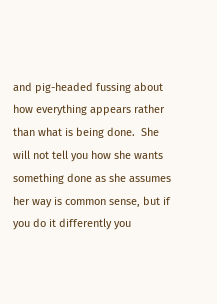and pig-headed fussing about how everything appears rather than what is being done.  She will not tell you how she wants something done as she assumes her way is common sense, but if you do it differently you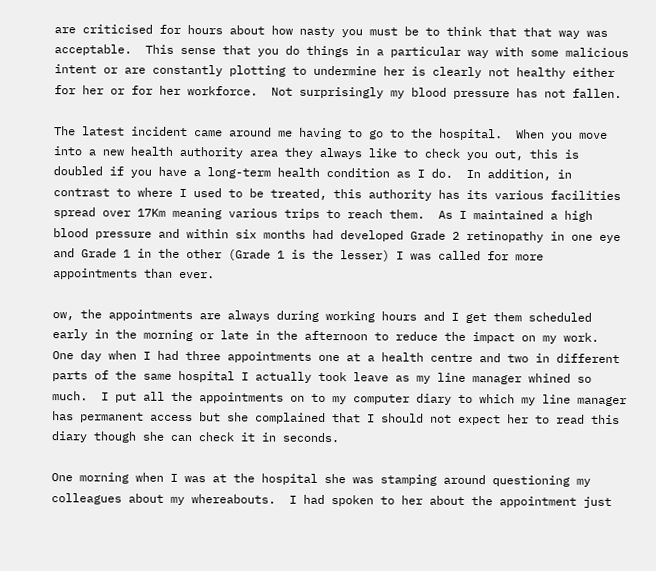are criticised for hours about how nasty you must be to think that that way was acceptable.  This sense that you do things in a particular way with some malicious intent or are constantly plotting to undermine her is clearly not healthy either for her or for her workforce.  Not surprisingly my blood pressure has not fallen.

The latest incident came around me having to go to the hospital.  When you move into a new health authority area they always like to check you out, this is doubled if you have a long-term health condition as I do.  In addition, in contrast to where I used to be treated, this authority has its various facilities spread over 17Km meaning various trips to reach them.  As I maintained a high blood pressure and within six months had developed Grade 2 retinopathy in one eye and Grade 1 in the other (Grade 1 is the lesser) I was called for more appointments than ever.

ow, the appointments are always during working hours and I get them scheduled early in the morning or late in the afternoon to reduce the impact on my work.  One day when I had three appointments one at a health centre and two in different parts of the same hospital I actually took leave as my line manager whined so much.  I put all the appointments on to my computer diary to which my line manager has permanent access but she complained that I should not expect her to read this diary though she can check it in seconds.

One morning when I was at the hospital she was stamping around questioning my colleagues about my whereabouts.  I had spoken to her about the appointment just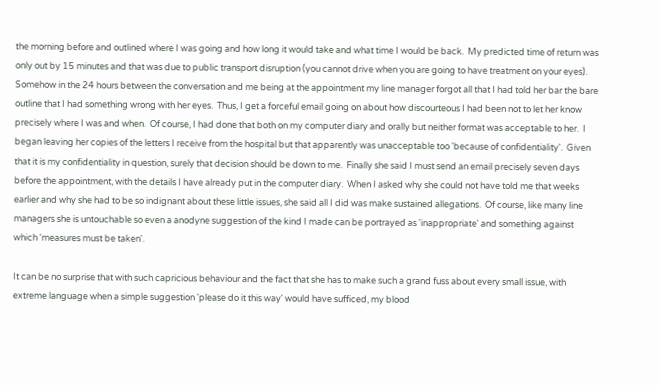the morning before and outlined where I was going and how long it would take and what time I would be back.  My predicted time of return was only out by 15 minutes and that was due to public transport disruption (you cannot drive when you are going to have treatment on your eyes).   Somehow in the 24 hours between the conversation and me being at the appointment my line manager forgot all that I had told her bar the bare outline that I had something wrong with her eyes.  Thus, I get a forceful email going on about how discourteous I had been not to let her know precisely where I was and when.  Of course, I had done that both on my computer diary and orally but neither format was acceptable to her.  I began leaving her copies of the letters I receive from the hospital but that apparently was unacceptable too 'because of confidentiality'.  Given that it is my confidentiality in question, surely that decision should be down to me.  Finally she said I must send an email precisely seven days before the appointment, with the details I have already put in the computer diary.  When I asked why she could not have told me that weeks earlier and why she had to be so indignant about these little issues, she said all I did was make sustained allegations.  Of course, like many line managers she is untouchable so even a anodyne suggestion of the kind I made can be portrayed as 'inappropriate' and something against which 'measures must be taken'.

It can be no surprise that with such capricious behaviour and the fact that she has to make such a grand fuss about every small issue, with extreme language when a simple suggestion 'please do it this way' would have sufficed, my blood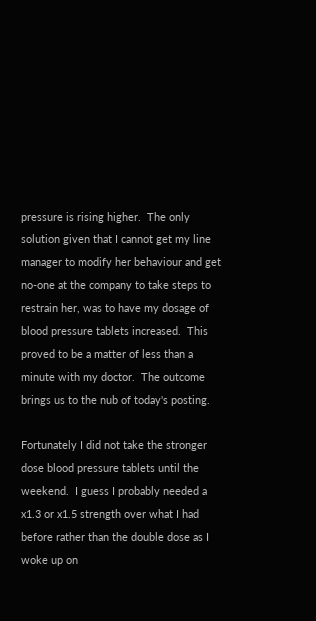pressure is rising higher.  The only solution given that I cannot get my line manager to modify her behaviour and get no-one at the company to take steps to restrain her, was to have my dosage of blood pressure tablets increased.  This proved to be a matter of less than a minute with my doctor.  The outcome brings us to the nub of today's posting.

Fortunately I did not take the stronger dose blood pressure tablets until the weekend.  I guess I probably needed a x1.3 or x1.5 strength over what I had before rather than the double dose as I woke up on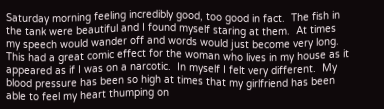Saturday morning feeling incredibly good, too good in fact.  The fish in the tank were beautiful and I found myself staring at them.  At times my speech would wander off and words would just become very long.  This had a great comic effect for the woman who lives in my house as it appeared as if I was on a narcotic.  In myself I felt very different.  My blood pressure has been so high at times that my girlfriend has been able to feel my heart thumping on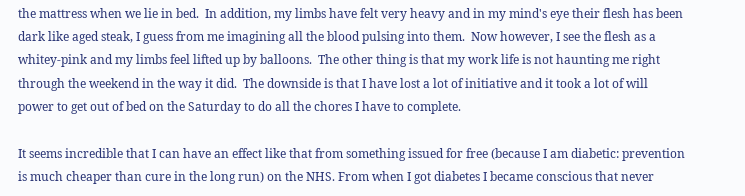the mattress when we lie in bed.  In addition, my limbs have felt very heavy and in my mind's eye their flesh has been dark like aged steak, I guess from me imagining all the blood pulsing into them.  Now however, I see the flesh as a whitey-pink and my limbs feel lifted up by balloons.  The other thing is that my work life is not haunting me right through the weekend in the way it did.  The downside is that I have lost a lot of initiative and it took a lot of will power to get out of bed on the Saturday to do all the chores I have to complete.

It seems incredible that I can have an effect like that from something issued for free (because I am diabetic: prevention is much cheaper than cure in the long run) on the NHS. From when I got diabetes I became conscious that never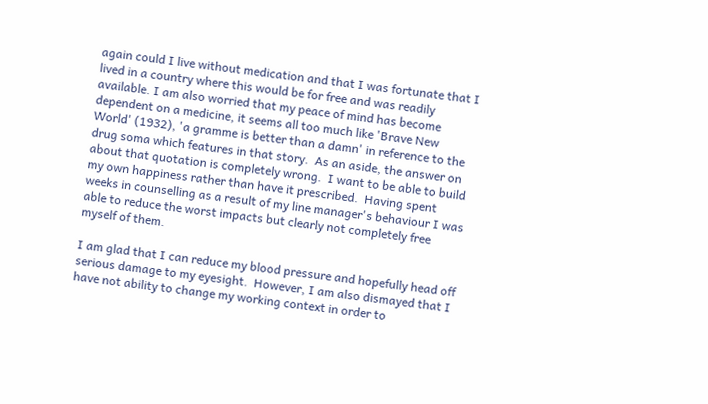again could I live without medication and that I was fortunate that I lived in a country where this would be for free and was readily available. I am also worried that my peace of mind has become dependent on a medicine, it seems all too much like 'Brave New World' (1932), 'a gramme is better than a damn' in reference to the drug soma which features in that story.  As an aside, the answer on about that quotation is completely wrong.  I want to be able to build my own happiness rather than have it prescribed.  Having spent weeks in counselling as a result of my line manager's behaviour I was able to reduce the worst impacts but clearly not completely free myself of them.

I am glad that I can reduce my blood pressure and hopefully head off serious damage to my eyesight.  However, I am also dismayed that I have not ability to change my working context in order to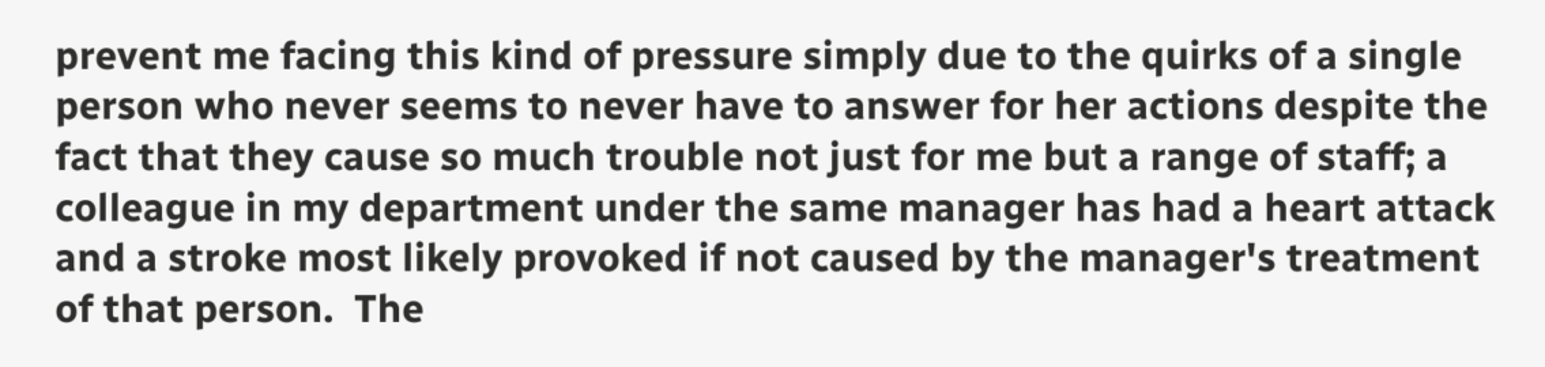prevent me facing this kind of pressure simply due to the quirks of a single person who never seems to never have to answer for her actions despite the fact that they cause so much trouble not just for me but a range of staff; a colleague in my department under the same manager has had a heart attack and a stroke most likely provoked if not caused by the manager's treatment of that person.  The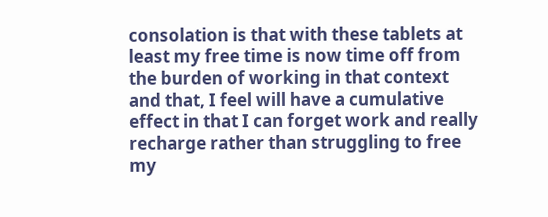consolation is that with these tablets at least my free time is now time off from the burden of working in that context and that, I feel will have a cumulative effect in that I can forget work and really recharge rather than struggling to free my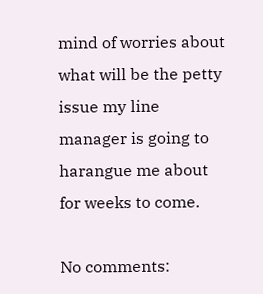mind of worries about what will be the petty issue my line manager is going to harangue me about for weeks to come.

No comments: